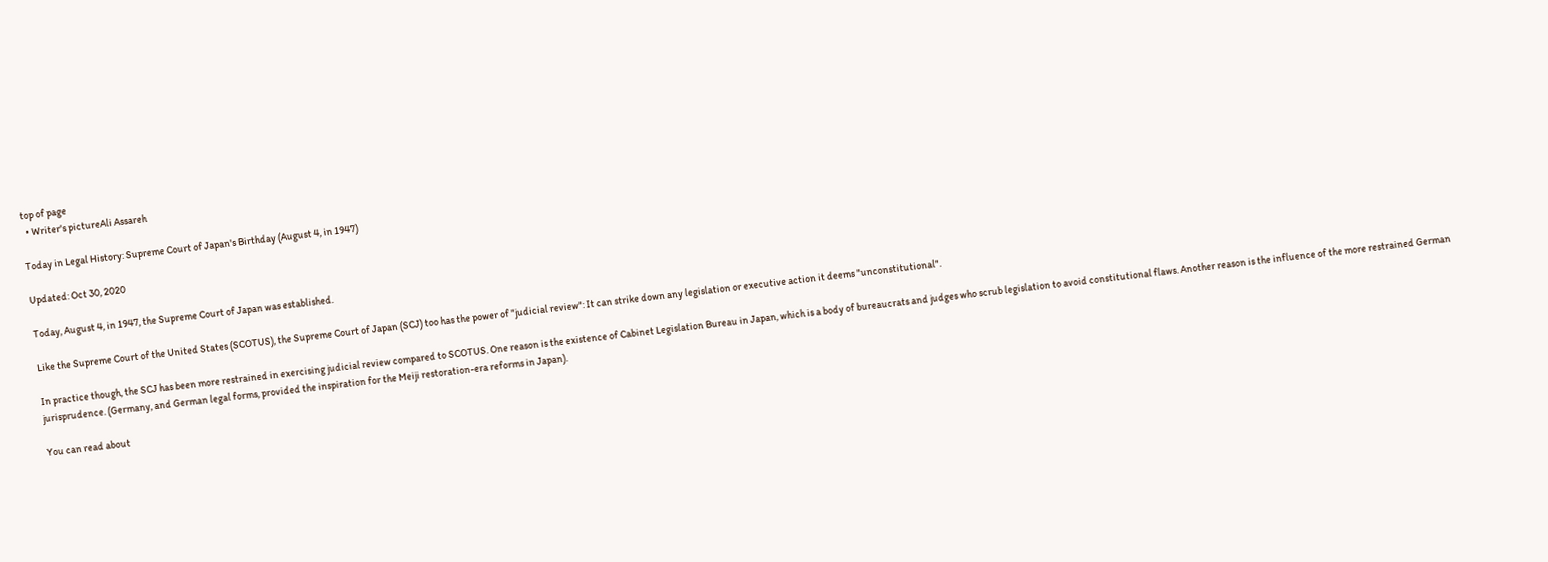top of page
  • Writer's pictureAli Assareh

Today in Legal History: Supreme Court of Japan's Birthday (August 4, in 1947)

Updated: Oct 30, 2020

Today, August 4, in 1947, the Supreme Court of Japan was established.

Like the Supreme Court of the United States (SCOTUS), the Supreme Court of Japan (SCJ) too has the power of "judicial review": It can strike down any legislation or executive action it deems "unconstitutional".

In practice though, the SCJ has been more restrained in exercising judicial review compared to SCOTUS. One reason is the existence of Cabinet Legislation Bureau in Japan, which is a body of bureaucrats and judges who scrub legislation to avoid constitutional flaws. Another reason is the influence of the more restrained German jurisprudence. (Germany, and German legal forms, provided the inspiration for the Meiji restoration-era reforms in Japan).

You can read about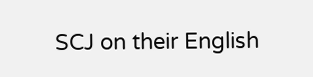SCJ on their English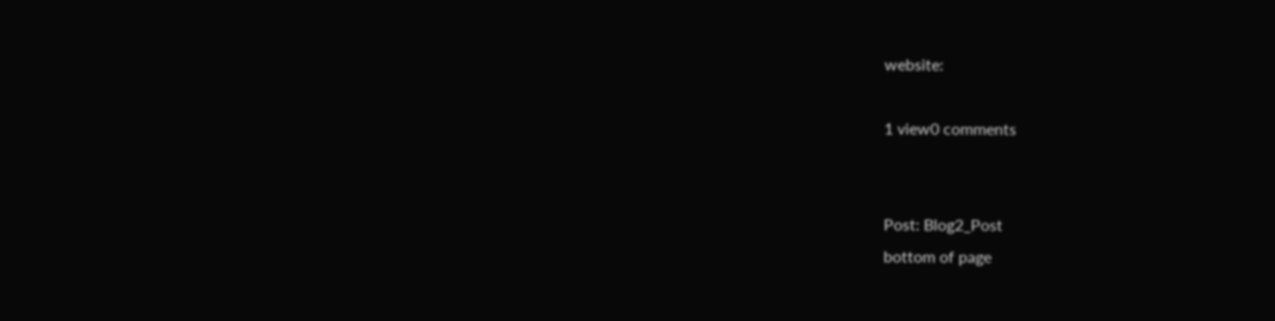website:

1 view0 comments


Post: Blog2_Post
bottom of page